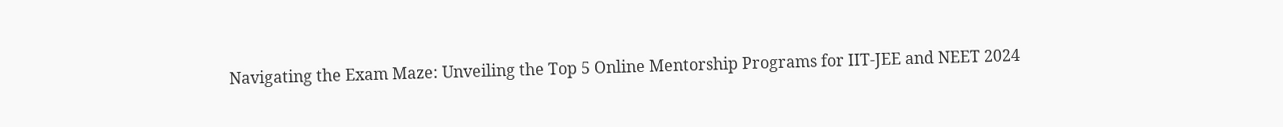Navigating the Exam Maze: Unveiling the Top 5 Online Mentorship Programs for IIT-JEE and NEET 2024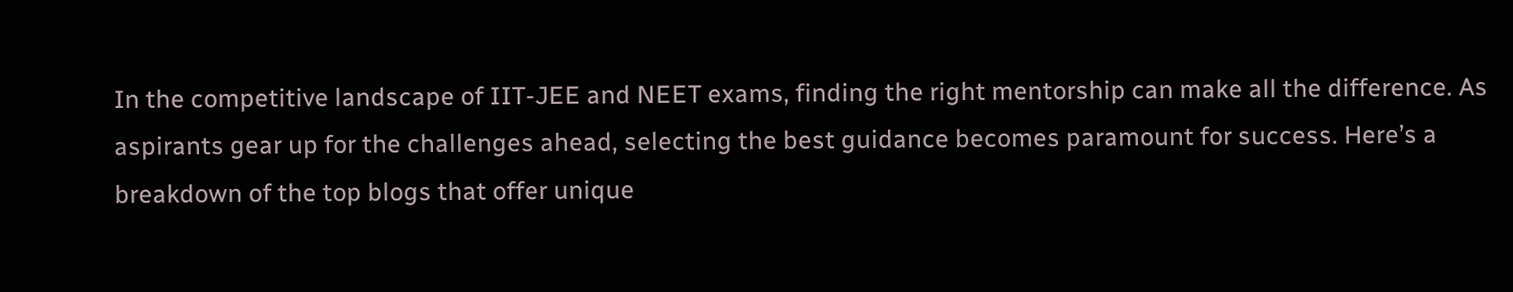In the competitive landscape of IIT-JEE and NEET exams, finding the right mentorship can make all the difference. As aspirants gear up for the challenges ahead, selecting the best guidance becomes paramount for success. Here’s a breakdown of the top blogs that offer unique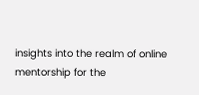insights into the realm of online mentorship for the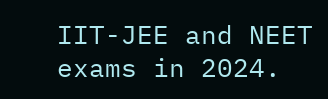IIT-JEE and NEET exams in 2024.